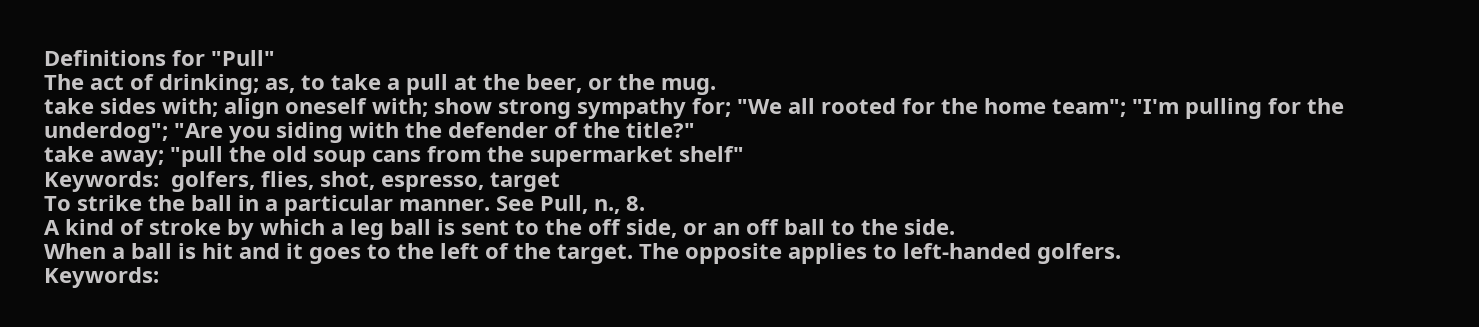Definitions for "Pull"
The act of drinking; as, to take a pull at the beer, or the mug.
take sides with; align oneself with; show strong sympathy for; "We all rooted for the home team"; "I'm pulling for the underdog"; "Are you siding with the defender of the title?"
take away; "pull the old soup cans from the supermarket shelf"
Keywords:  golfers, flies, shot, espresso, target
To strike the ball in a particular manner. See Pull, n., 8.
A kind of stroke by which a leg ball is sent to the off side, or an off ball to the side.
When a ball is hit and it goes to the left of the target. The opposite applies to left-handed golfers.
Keywords: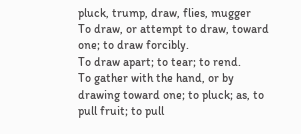pluck, trump, draw, flies, mugger
To draw, or attempt to draw, toward one; to draw forcibly.
To draw apart; to tear; to rend.
To gather with the hand, or by drawing toward one; to pluck; as, to pull fruit; to pull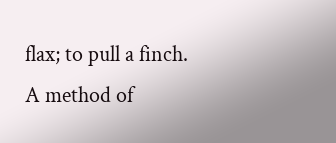flax; to pull a finch.
A method of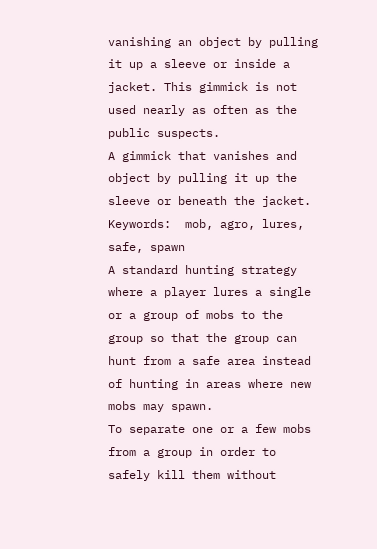vanishing an object by pulling it up a sleeve or inside a jacket. This gimmick is not used nearly as often as the public suspects.
A gimmick that vanishes and object by pulling it up the sleeve or beneath the jacket.
Keywords:  mob, agro, lures, safe, spawn
A standard hunting strategy where a player lures a single or a group of mobs to the group so that the group can hunt from a safe area instead of hunting in areas where new mobs may spawn.
To separate one or a few mobs from a group in order to safely kill them without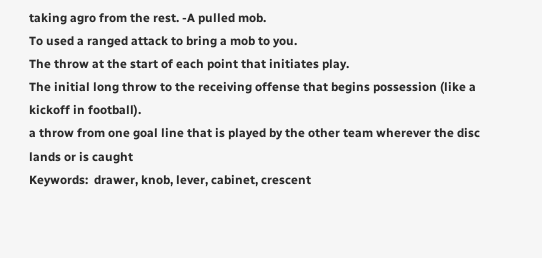taking agro from the rest. -A pulled mob.
To used a ranged attack to bring a mob to you.
The throw at the start of each point that initiates play.
The initial long throw to the receiving offense that begins possession (like a kickoff in football).
a throw from one goal line that is played by the other team wherever the disc lands or is caught
Keywords:  drawer, knob, lever, cabinet, crescent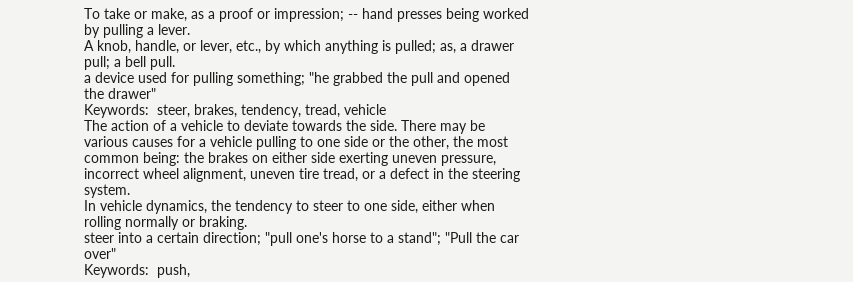To take or make, as a proof or impression; -- hand presses being worked by pulling a lever.
A knob, handle, or lever, etc., by which anything is pulled; as, a drawer pull; a bell pull.
a device used for pulling something; "he grabbed the pull and opened the drawer"
Keywords:  steer, brakes, tendency, tread, vehicle
The action of a vehicle to deviate towards the side. There may be various causes for a vehicle pulling to one side or the other, the most common being: the brakes on either side exerting uneven pressure, incorrect wheel alignment, uneven tire tread, or a defect in the steering system.
In vehicle dynamics, the tendency to steer to one side, either when rolling normally or braking.
steer into a certain direction; "pull one's horse to a stand"; "Pull the car over"
Keywords:  push,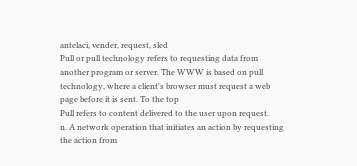antelaci, vender, request, sled
Pull or pull technology refers to requesting data from another program or server. The WWW is based on pull technology, where a client's browser must request a web page before it is sent. To the top
Pull refers to content delivered to the user upon request.
n. A network operation that initiates an action by requesting the action from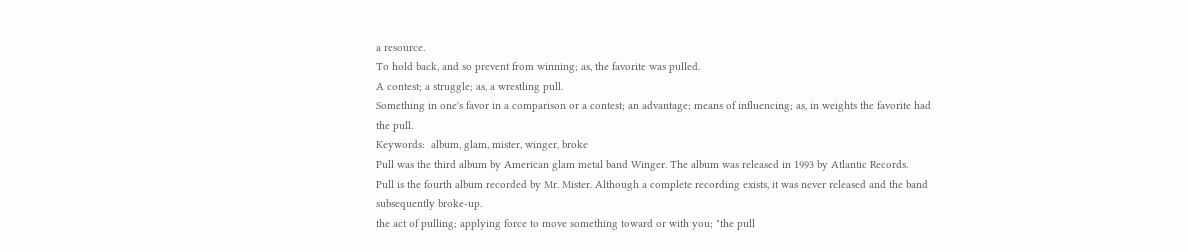a resource.
To hold back, and so prevent from winning; as, the favorite was pulled.
A contest; a struggle; as, a wrestling pull.
Something in one's favor in a comparison or a contest; an advantage; means of influencing; as, in weights the favorite had the pull.
Keywords:  album, glam, mister, winger, broke
Pull was the third album by American glam metal band Winger. The album was released in 1993 by Atlantic Records.
Pull is the fourth album recorded by Mr. Mister. Although a complete recording exists, it was never released and the band subsequently broke-up.
the act of pulling; applying force to move something toward or with you; "the pull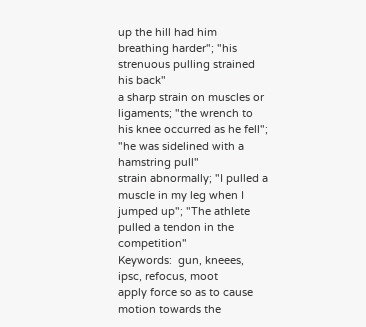up the hill had him breathing harder"; "his strenuous pulling strained his back"
a sharp strain on muscles or ligaments; "the wrench to his knee occurred as he fell"; "he was sidelined with a hamstring pull"
strain abnormally; "I pulled a muscle in my leg when I jumped up"; "The athlete pulled a tendon in the competition"
Keywords:  gun, kneees, ipsc, refocus, moot
apply force so as to cause motion towards the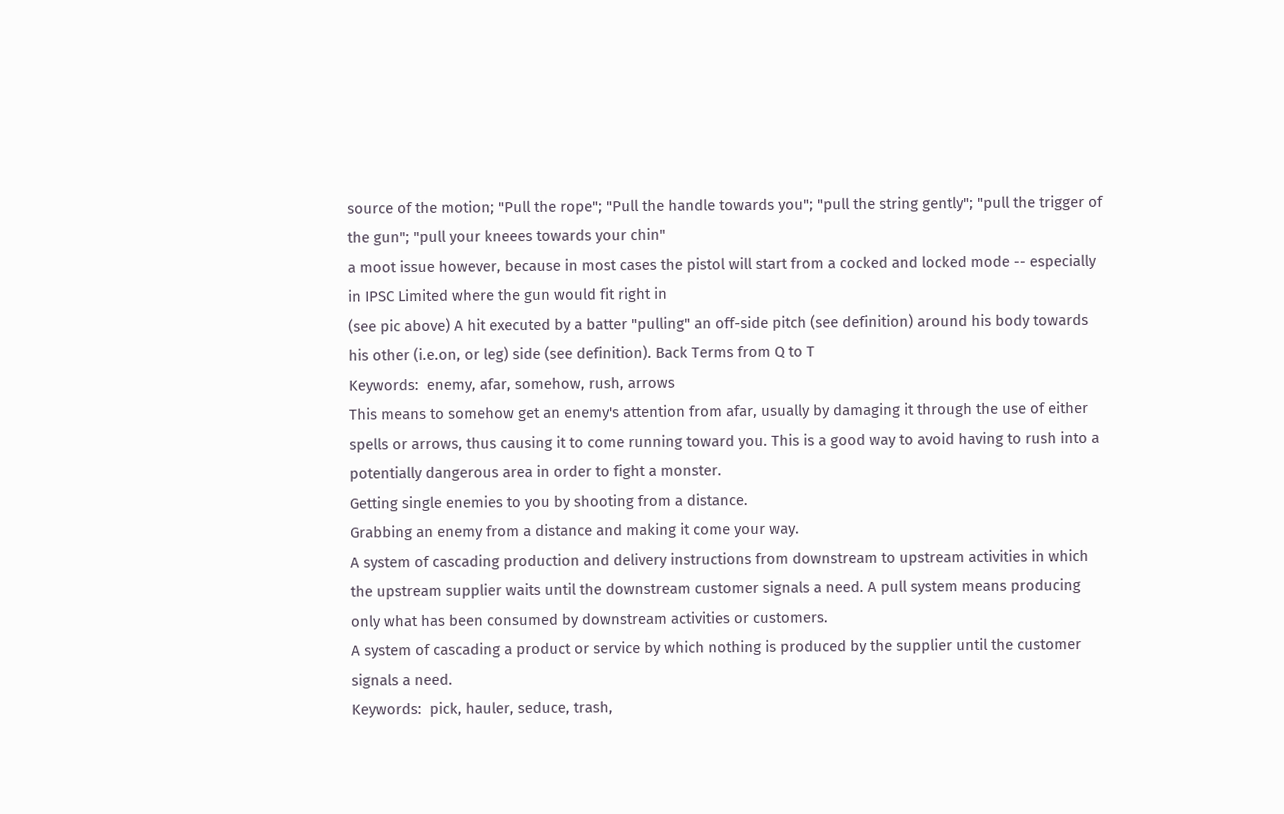source of the motion; "Pull the rope"; "Pull the handle towards you"; "pull the string gently"; "pull the trigger of the gun"; "pull your kneees towards your chin"
a moot issue however, because in most cases the pistol will start from a cocked and locked mode -- especially in IPSC Limited where the gun would fit right in
(see pic above) A hit executed by a batter "pulling" an off-side pitch (see definition) around his body towards his other (i.e.on, or leg) side (see definition). Back Terms from Q to T
Keywords:  enemy, afar, somehow, rush, arrows
This means to somehow get an enemy's attention from afar, usually by damaging it through the use of either spells or arrows, thus causing it to come running toward you. This is a good way to avoid having to rush into a potentially dangerous area in order to fight a monster.
Getting single enemies to you by shooting from a distance.
Grabbing an enemy from a distance and making it come your way.
A system of cascading production and delivery instructions from downstream to upstream activities in which the upstream supplier waits until the downstream customer signals a need. A pull system means producing only what has been consumed by downstream activities or customers.
A system of cascading a product or service by which nothing is produced by the supplier until the customer signals a need.
Keywords:  pick, hauler, seduce, trash,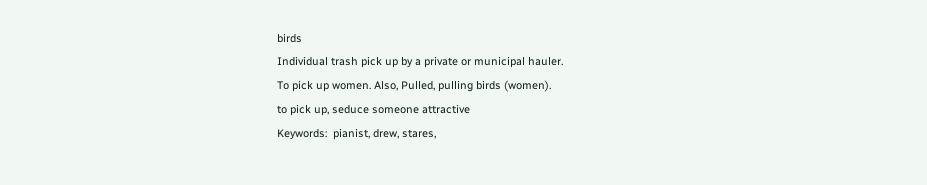birds
Individual trash pick up by a private or municipal hauler.
To pick up women. Also, Pulled, pulling birds (women).
to pick up, seduce someone attractive
Keywords:  pianist, drew, stares,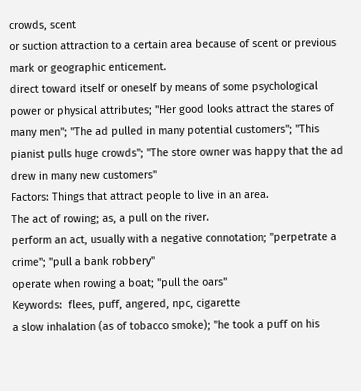crowds, scent
or suction attraction to a certain area because of scent or previous mark or geographic enticement.
direct toward itself or oneself by means of some psychological power or physical attributes; "Her good looks attract the stares of many men"; "The ad pulled in many potential customers"; "This pianist pulls huge crowds"; "The store owner was happy that the ad drew in many new customers"
Factors: Things that attract people to live in an area.
The act of rowing; as, a pull on the river.
perform an act, usually with a negative connotation; "perpetrate a crime"; "pull a bank robbery"
operate when rowing a boat; "pull the oars"
Keywords:  flees, puff, angered, npc, cigarette
a slow inhalation (as of tobacco smoke); "he took a puff on his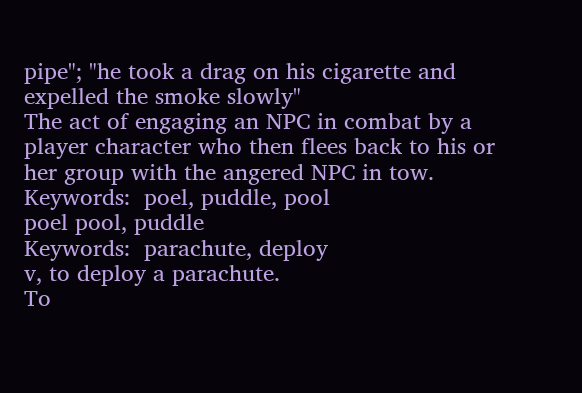pipe"; "he took a drag on his cigarette and expelled the smoke slowly"
The act of engaging an NPC in combat by a player character who then flees back to his or her group with the angered NPC in tow.
Keywords:  poel, puddle, pool
poel pool, puddle
Keywords:  parachute, deploy
v, to deploy a parachute.
To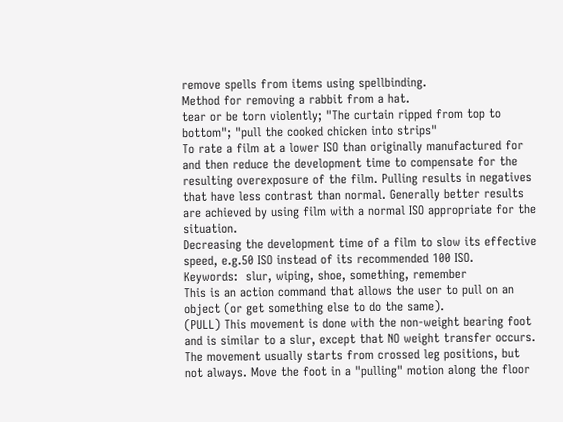remove spells from items using spellbinding.
Method for removing a rabbit from a hat.
tear or be torn violently; "The curtain ripped from top to bottom"; "pull the cooked chicken into strips"
To rate a film at a lower ISO than originally manufactured for and then reduce the development time to compensate for the resulting overexposure of the film. Pulling results in negatives that have less contrast than normal. Generally better results are achieved by using film with a normal ISO appropriate for the situation.
Decreasing the development time of a film to slow its effective speed, e.g.50 ISO instead of its recommended 100 ISO.
Keywords:  slur, wiping, shoe, something, remember
This is an action command that allows the user to pull on an object (or get something else to do the same).
(PULL) This movement is done with the non-weight bearing foot and is similar to a slur, except that NO weight transfer occurs. The movement usually starts from crossed leg positions, but not always. Move the foot in a "pulling" motion along the floor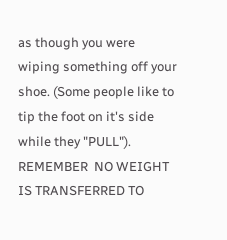as though you were wiping something off your shoe. (Some people like to tip the foot on it's side while they "PULL"). REMEMBER  NO WEIGHT IS TRANSFERRED TO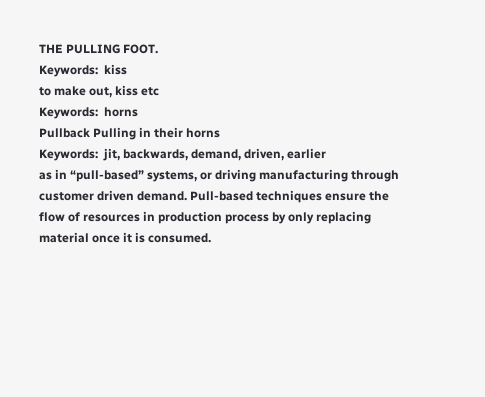THE PULLING FOOT.
Keywords:  kiss
to make out, kiss etc
Keywords:  horns
Pullback Pulling in their horns
Keywords:  jit, backwards, demand, driven, earlier
as in “pull-based” systems, or driving manufacturing through customer driven demand. Pull-based techniques ensure the flow of resources in production process by only replacing material once it is consumed.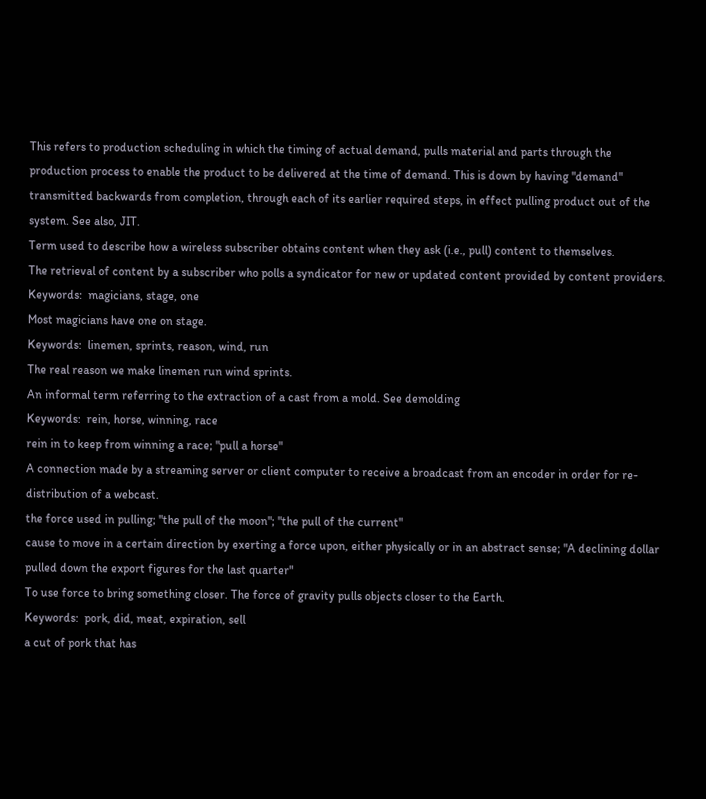This refers to production scheduling in which the timing of actual demand, pulls material and parts through the production process to enable the product to be delivered at the time of demand. This is down by having "demand" transmitted backwards from completion, through each of its earlier required steps, in effect pulling product out of the system. See also, JIT.
Term used to describe how a wireless subscriber obtains content when they ask (i.e., pull) content to themselves.
The retrieval of content by a subscriber who polls a syndicator for new or updated content provided by content providers.
Keywords:  magicians, stage, one
Most magicians have one on stage.
Keywords:  linemen, sprints, reason, wind, run
The real reason we make linemen run wind sprints.
An informal term referring to the extraction of a cast from a mold. See demolding
Keywords:  rein, horse, winning, race
rein in to keep from winning a race; "pull a horse"
A connection made by a streaming server or client computer to receive a broadcast from an encoder in order for re-distribution of a webcast.
the force used in pulling; "the pull of the moon"; "the pull of the current"
cause to move in a certain direction by exerting a force upon, either physically or in an abstract sense; "A declining dollar pulled down the export figures for the last quarter"
To use force to bring something closer. The force of gravity pulls objects closer to the Earth.
Keywords:  pork, did, meat, expiration, sell
a cut of pork that has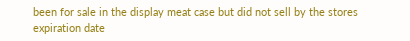been for sale in the display meat case but did not sell by the stores expiration date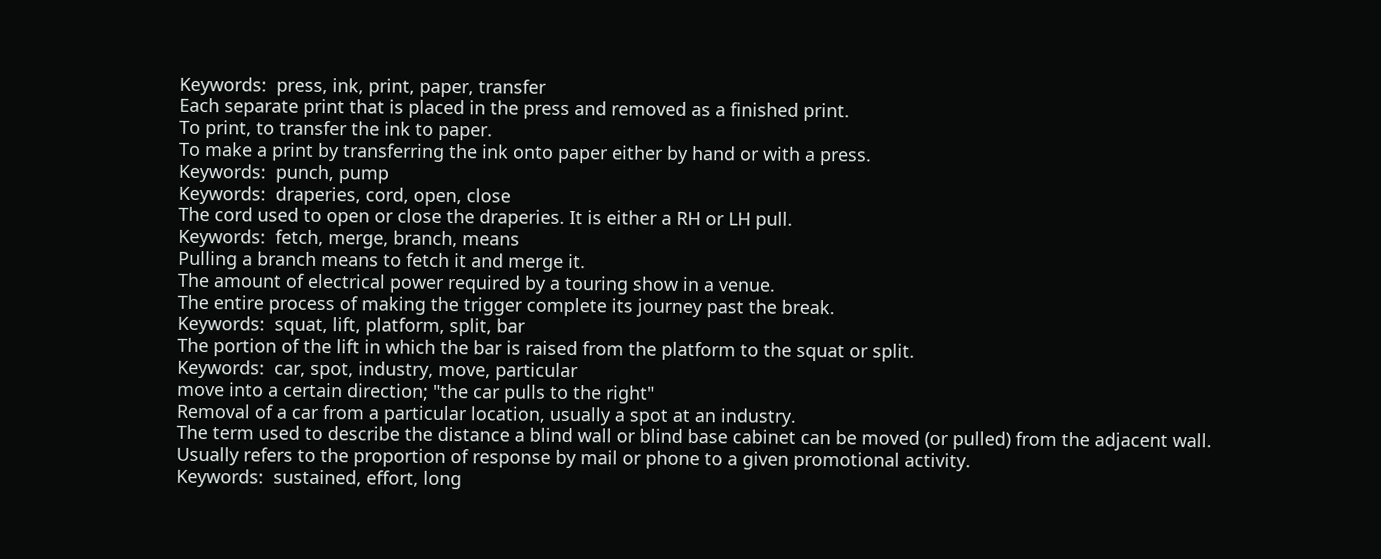Keywords:  press, ink, print, paper, transfer
Each separate print that is placed in the press and removed as a finished print.
To print, to transfer the ink to paper.
To make a print by transferring the ink onto paper either by hand or with a press.
Keywords:  punch, pump
Keywords:  draperies, cord, open, close
The cord used to open or close the draperies. It is either a RH or LH pull.
Keywords:  fetch, merge, branch, means
Pulling a branch means to fetch it and merge it.
The amount of electrical power required by a touring show in a venue.
The entire process of making the trigger complete its journey past the break.
Keywords:  squat, lift, platform, split, bar
The portion of the lift in which the bar is raised from the platform to the squat or split.
Keywords:  car, spot, industry, move, particular
move into a certain direction; "the car pulls to the right"
Removal of a car from a particular location, usually a spot at an industry.
The term used to describe the distance a blind wall or blind base cabinet can be moved (or pulled) from the adjacent wall.
Usually refers to the proportion of response by mail or phone to a given promotional activity.
Keywords:  sustained, effort, long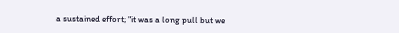a sustained effort; "it was a long pull but we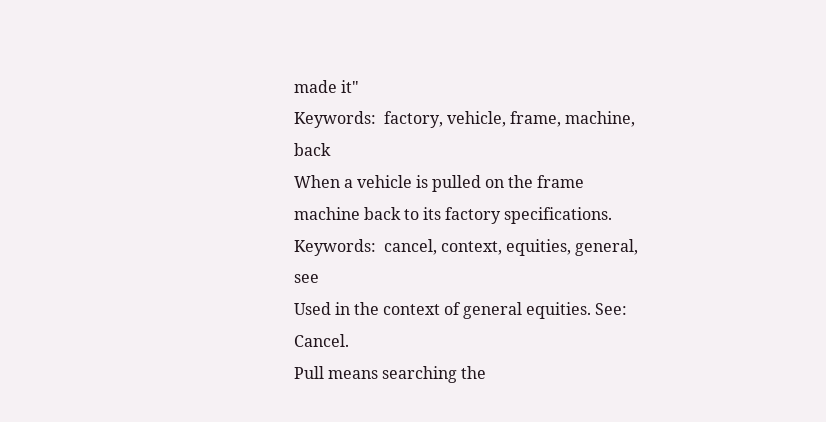made it"
Keywords:  factory, vehicle, frame, machine, back
When a vehicle is pulled on the frame machine back to its factory specifications.
Keywords:  cancel, context, equities, general, see
Used in the context of general equities. See: Cancel.
Pull means searching the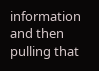information and then pulling that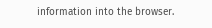information into the browser.